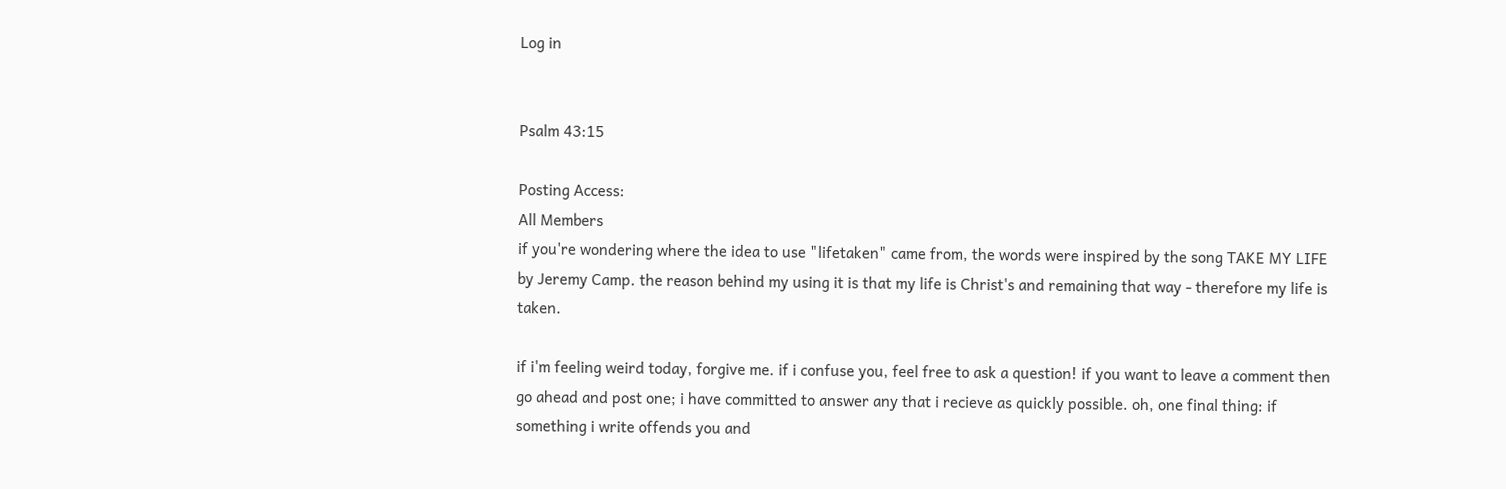Log in


Psalm 43:15

Posting Access:
All Members
if you're wondering where the idea to use "lifetaken" came from, the words were inspired by the song TAKE MY LIFE by Jeremy Camp. the reason behind my using it is that my life is Christ's and remaining that way - therefore my life is taken.

if i'm feeling weird today, forgive me. if i confuse you, feel free to ask a question! if you want to leave a comment then go ahead and post one; i have committed to answer any that i recieve as quickly possible. oh, one final thing: if something i write offends you and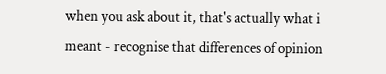when you ask about it, that's actually what i meant - recognise that differences of opinion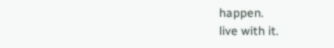happen.
live with it.